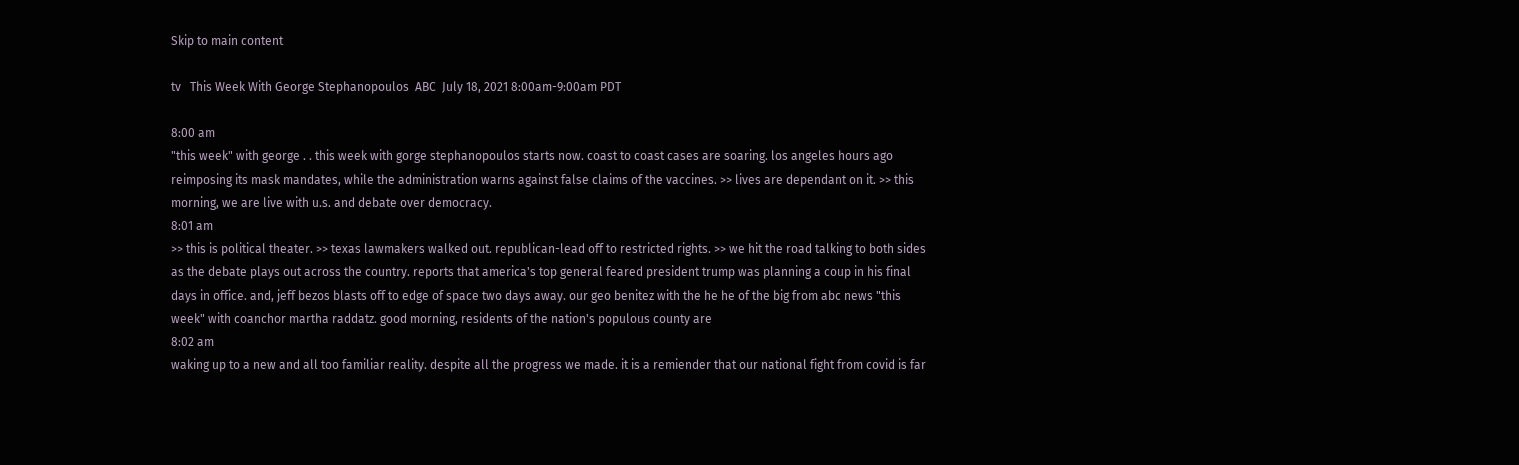Skip to main content

tv   This Week With George Stephanopoulos  ABC  July 18, 2021 8:00am-9:00am PDT

8:00 am
"this week" with george . . this week with gorge stephanopoulos starts now. coast to coast cases are soaring. los angeles hours ago reimposing its mask mandates, while the administration warns against false claims of the vaccines. >> lives are dependant on it. >> this morning, we are live with u.s. and debate over democracy.
8:01 am
>> this is political theater. >> texas lawmakers walked out. republican-lead off to restricted rights. >> we hit the road talking to both sides as the debate plays out across the country. reports that america's top general feared president trump was planning a coup in his final days in office. and, jeff bezos blasts off to edge of space two days away. our geo benitez with the he he of the big from abc news "this week" with coanchor martha raddatz. good morning, residents of the nation's populous county are
8:02 am
waking up to a new and all too familiar reality. despite all the progress we made. it is a remiender that our national fight from covid is far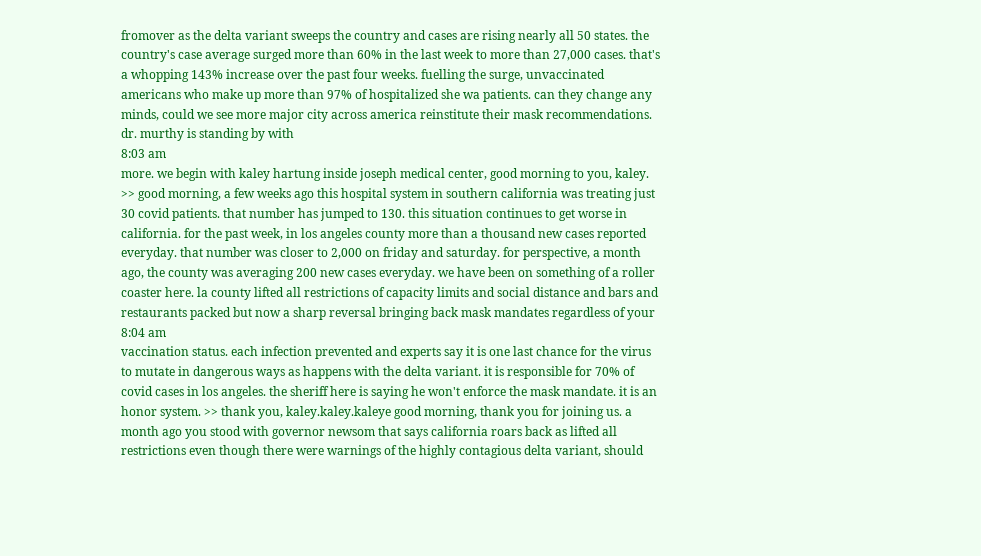fromover as the delta variant sweeps the country and cases are rising nearly all 50 states. the country's case average surged more than 60% in the last week to more than 27,000 cases. that's a whopping 143% increase over the past four weeks. fuelling the surge, unvaccinated americans who make up more than 97% of hospitalized she wa patients. can they change any minds, could we see more major city across america reinstitute their mask recommendations. dr. murthy is standing by with
8:03 am
more. we begin with kaley hartung inside joseph medical center, good morning to you, kaley. >> good morning, a few weeks ago this hospital system in southern california was treating just 30 covid patients. that number has jumped to 130. this situation continues to get worse in california. for the past week, in los angeles county more than a thousand new cases reported everyday. that number was closer to 2,000 on friday and saturday. for perspective, a month ago, the county was averaging 200 new cases everyday. we have been on something of a roller coaster here. la county lifted all restrictions of capacity limits and social distance and bars and restaurants packed but now a sharp reversal bringing back mask mandates regardless of your
8:04 am
vaccination status. each infection prevented and experts say it is one last chance for the virus to mutate in dangerous ways as happens with the delta variant. it is responsible for 70% of covid cases in los angeles. the sheriff here is saying he won't enforce the mask mandate. it is an honor system. >> thank you, kaley.kaley.kaleye good morning, thank you for joining us. a month ago you stood with governor newsom that says california roars back as lifted all restrictions even though there were warnings of the highly contagious delta variant, should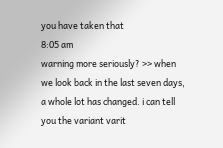you have taken that
8:05 am
warning more seriously? >> when we look back in the last seven days, a whole lot has changed. i can tell you the variant varit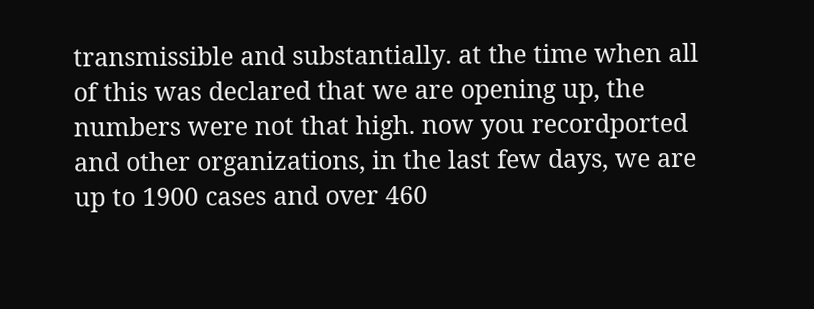transmissible and substantially. at the time when all of this was declared that we are opening up, the numbers were not that high. now you recordported and other organizations, in the last few days, we are up to 1900 cases and over 460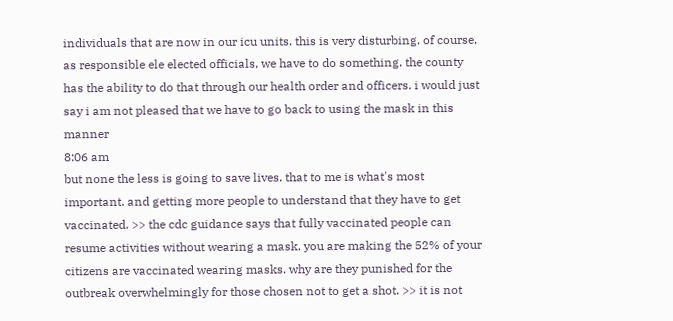individuals that are now in our icu units. this is very disturbing. of course, as responsible ele elected officials, we have to do something. the county has the ability to do that through our health order and officers. i would just say i am not pleased that we have to go back to using the mask in this manner
8:06 am
but none the less is going to save lives. that to me is what's most important. and getting more people to understand that they have to get vaccinated. >> the cdc guidance says that fully vaccinated people can resume activities without wearing a mask. you are making the 52% of your citizens are vaccinated wearing masks. why are they punished for the outbreak overwhelmingly for those chosen not to get a shot. >> it is not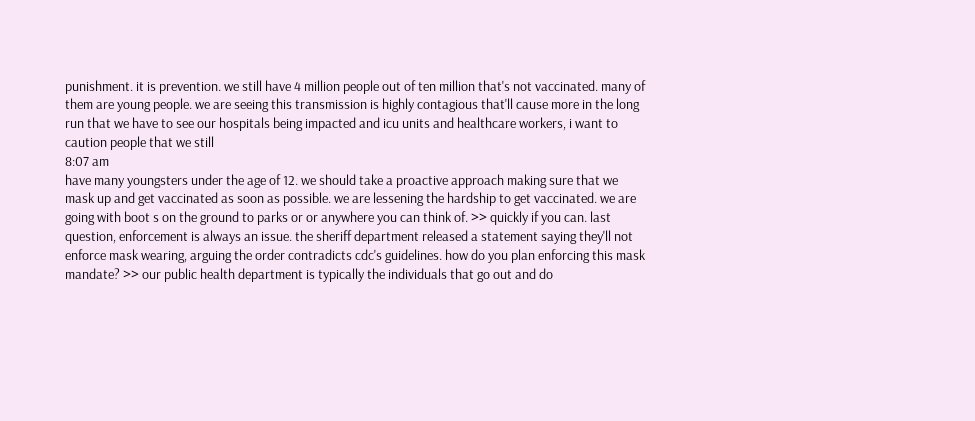punishment. it is prevention. we still have 4 million people out of ten million that's not vaccinated. many of them are young people. we are seeing this transmission is highly contagious that'll cause more in the long run that we have to see our hospitals being impacted and icu units and healthcare workers, i want to caution people that we still
8:07 am
have many youngsters under the age of 12. we should take a proactive approach making sure that we mask up and get vaccinated as soon as possible. we are lessening the hardship to get vaccinated. we are going with boot s on the ground to parks or or anywhere you can think of. >> quickly if you can. last question, enforcement is always an issue. the sheriff department released a statement saying they'll not enforce mask wearing, arguing the order contradicts cdc's guidelines. how do you plan enforcing this mask mandate? >> our public health department is typically the individuals that go out and do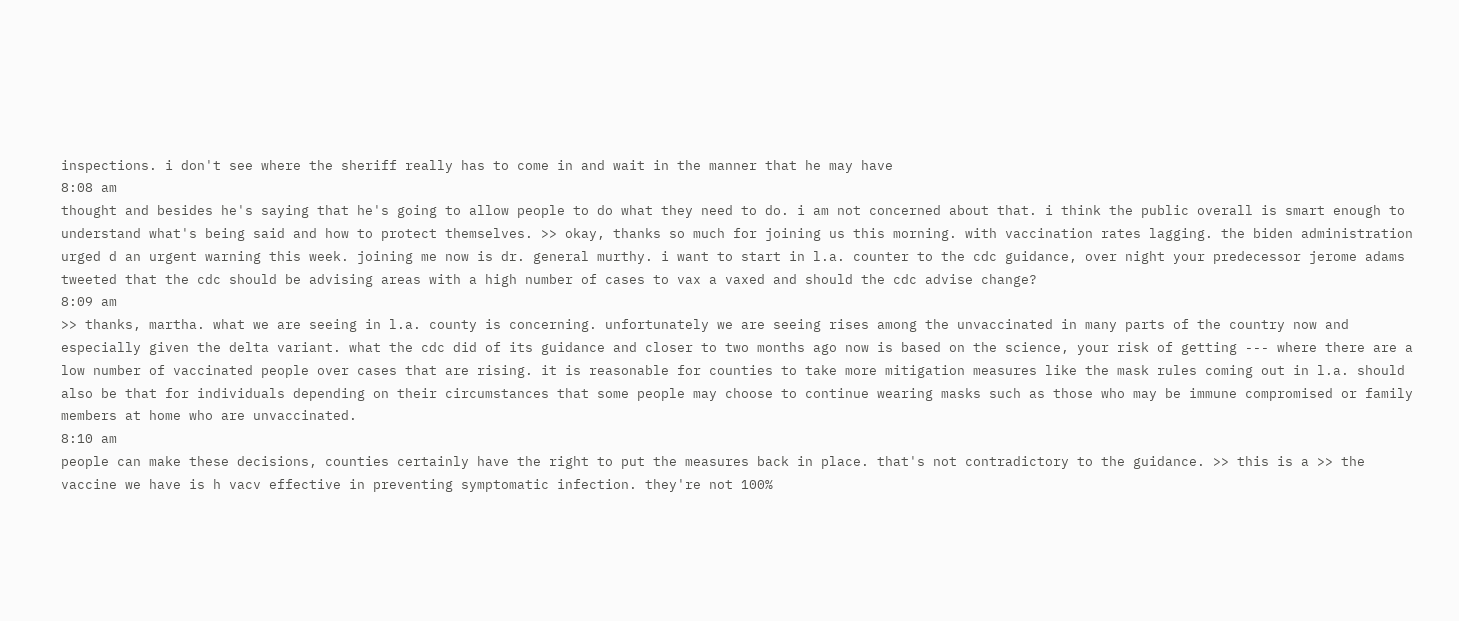inspections. i don't see where the sheriff really has to come in and wait in the manner that he may have
8:08 am
thought and besides he's saying that he's going to allow people to do what they need to do. i am not concerned about that. i think the public overall is smart enough to understand what's being said and how to protect themselves. >> okay, thanks so much for joining us this morning. with vaccination rates lagging. the biden administration urged d an urgent warning this week. joining me now is dr. general murthy. i want to start in l.a. counter to the cdc guidance, over night your predecessor jerome adams tweeted that the cdc should be advising areas with a high number of cases to vax a vaxed and should the cdc advise change?
8:09 am
>> thanks, martha. what we are seeing in l.a. county is concerning. unfortunately we are seeing rises among the unvaccinated in many parts of the country now and especially given the delta variant. what the cdc did of its guidance and closer to two months ago now is based on the science, your risk of getting --- where there are a low number of vaccinated people over cases that are rising. it is reasonable for counties to take more mitigation measures like the mask rules coming out in l.a. should also be that for individuals depending on their circumstances that some people may choose to continue wearing masks such as those who may be immune compromised or family members at home who are unvaccinated.
8:10 am
people can make these decisions, counties certainly have the right to put the measures back in place. that's not contradictory to the guidance. >> this is a >> the vaccine we have is h vacv effective in preventing symptomatic infection. they're not 100%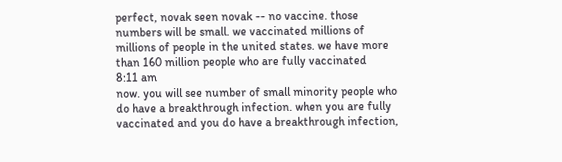perfect, novak seen novak -- no vaccine. those numbers will be small. we vaccinated millions of millions of people in the united states. we have more than 160 million people who are fully vaccinated
8:11 am
now. you will see number of small minority people who do have a breakthrough infection. when you are fully vaccinated and you do have a breakthrough infection,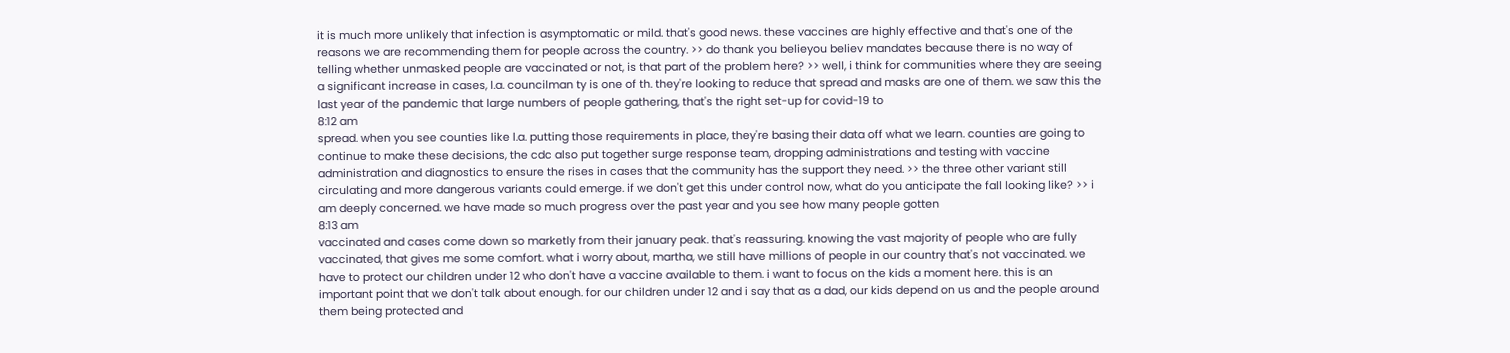it is much more unlikely that infection is asymptomatic or mild. that's good news. these vaccines are highly effective and that's one of the reasons we are recommending them for people across the country. >> do thank you belieyou believ mandates because there is no way of telling whether unmasked people are vaccinated or not, is that part of the problem here? >> well, i think for communities where they are seeing a significant increase in cases, l.a. councilman ty is one of th. they're looking to reduce that spread and masks are one of them. we saw this the last year of the pandemic that large numbers of people gathering, that's the right set-up for covid-19 to
8:12 am
spread. when you see counties like l.a. putting those requirements in place, they're basing their data off what we learn. counties are going to continue to make these decisions, the cdc also put together surge response team, dropping administrations and testing with vaccine administration and diagnostics to ensure the rises in cases that the community has the support they need. >> the three other variant still circulating and more dangerous variants could emerge. if we don't get this under control now, what do you anticipate the fall looking like? >> i am deeply concerned. we have made so much progress over the past year and you see how many people gotten
8:13 am
vaccinated and cases come down so marketly from their january peak. that's reassuring. knowing the vast majority of people who are fully vaccinated, that gives me some comfort. what i worry about, martha, we still have millions of people in our country that's not vaccinated. we have to protect our children under 12 who don't have a vaccine available to them. i want to focus on the kids a moment here. this is an important point that we don't talk about enough. for our children under 12 and i say that as a dad, our kids depend on us and the people around them being protected and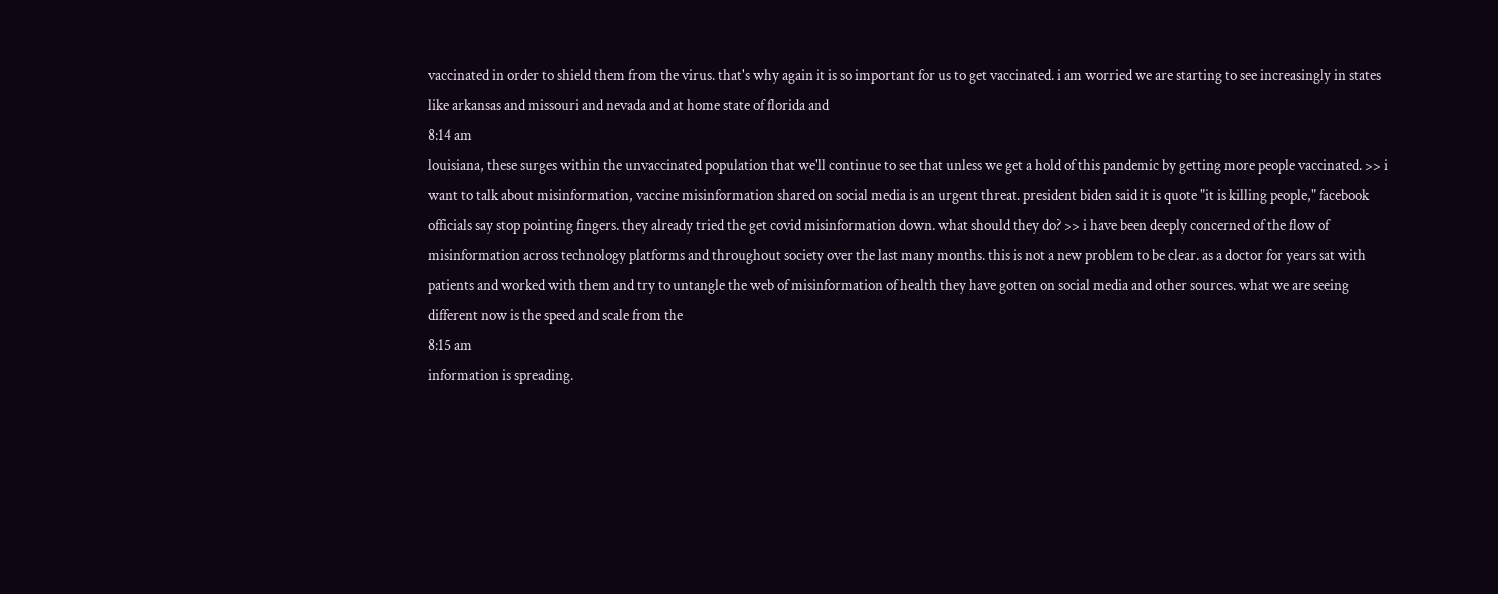vaccinated in order to shield them from the virus. that's why again it is so important for us to get vaccinated. i am worried we are starting to see increasingly in states like arkansas and missouri and nevada and at home state of florida and
8:14 am
louisiana, these surges within the unvaccinated population that we'll continue to see that unless we get a hold of this pandemic by getting more people vaccinated. >> i want to talk about misinformation, vaccine misinformation shared on social media is an urgent threat. president biden said it is quote "it is killing people," facebook officials say stop pointing fingers. they already tried the get covid misinformation down. what should they do? >> i have been deeply concerned of the flow of misinformation across technology platforms and throughout society over the last many months. this is not a new problem to be clear. as a doctor for years sat with patients and worked with them and try to untangle the web of misinformation of health they have gotten on social media and other sources. what we are seeing different now is the speed and scale from the
8:15 am
information is spreading.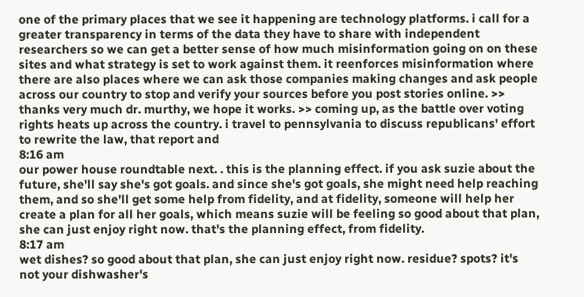one of the primary places that we see it happening are technology platforms. i call for a greater transparency in terms of the data they have to share with independent researchers so we can get a better sense of how much misinformation going on on these sites and what strategy is set to work against them. it reenforces misinformation where there are also places where we can ask those companies making changes and ask people across our country to stop and verify your sources before you post stories online. >> thanks very much dr. murthy, we hope it works. >> coming up, as the battle over voting rights heats up across the country. i travel to pennsylvania to discuss republicans' effort to rewrite the law, that report and
8:16 am
our power house roundtable next. . this is the planning effect. if you ask suzie about the future, she'll say she's got goals. and since she's got goals, she might need help reaching them, and so she'll get some help from fidelity, and at fidelity, someone will help her create a plan for all her goals, which means suzie will be feeling so good about that plan, she can just enjoy right now. that's the planning effect, from fidelity.
8:17 am
wet dishes? so good about that plan, she can just enjoy right now. residue? spots? it's not your dishwasher's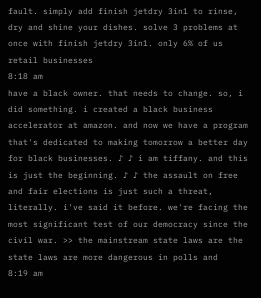fault. simply add finish jetdry 3in1 to rinse, dry and shine your dishes. solve 3 problems at once with finish jetdry 3in1. only 6% of us retail businesses
8:18 am
have a black owner. that needs to change. so, i did something. i created a black business accelerator at amazon. and now we have a program that's dedicated to making tomorrow a better day for black businesses. ♪ ♪ i am tiffany. and this is just the beginning. ♪ ♪ the assault on free and fair elections is just such a threat, literally. i've said it before. we're facing the most significant test of our democracy since the civil war. >> the mainstream state laws are the state laws are more dangerous in polls and
8:19 am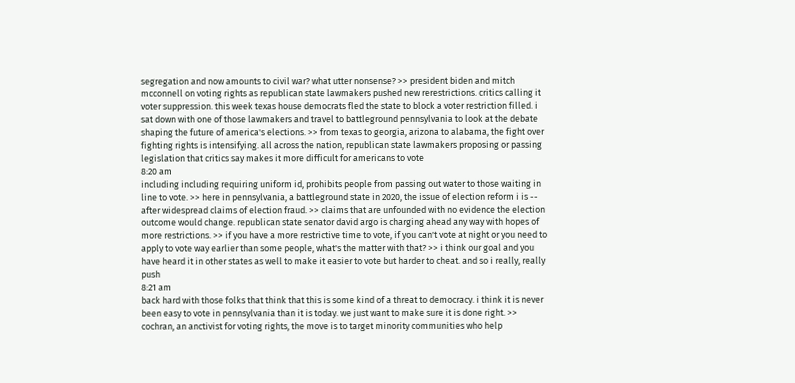segregation and now amounts to civil war? what utter nonsense? >> president biden and mitch mcconnell on voting rights as republican state lawmakers pushed new rerestrictions. critics calling it voter suppression. this week texas house democrats fled the state to block a voter restriction filled. i sat down with one of those lawmakers and travel to battleground pennsylvania to look at the debate shaping the future of america's elections. >> from texas to georgia, arizona to alabama, the fight over fighting rights is intensifying. all across the nation, republican state lawmakers proposing or passing legislation that critics say makes it more difficult for americans to vote
8:20 am
including including requiring uniform id, prohibits people from passing out water to those waiting in line to vote. >> here in pennsylvania, a battleground state in 2020, the issue of election reform i is -- after widespread claims of election fraud. >> claims that are unfounded with no evidence the election outcome would change. republican state senator david argo is charging ahead any way with hopes of more restrictions. >> if you have a more restrictive time to vote, if you can't vote at night or you need to apply to vote way earlier than some people, what's the matter with that? >> i think our goal and you have heard it in other states as well to make it easier to vote but harder to cheat. and so i really, really push
8:21 am
back hard with those folks that think that this is some kind of a threat to democracy. i think it is never been easy to vote in pennsylvania than it is today. we just want to make sure it is done right. >> cochran, an anctivist for voting rights, the move is to target minority communities who help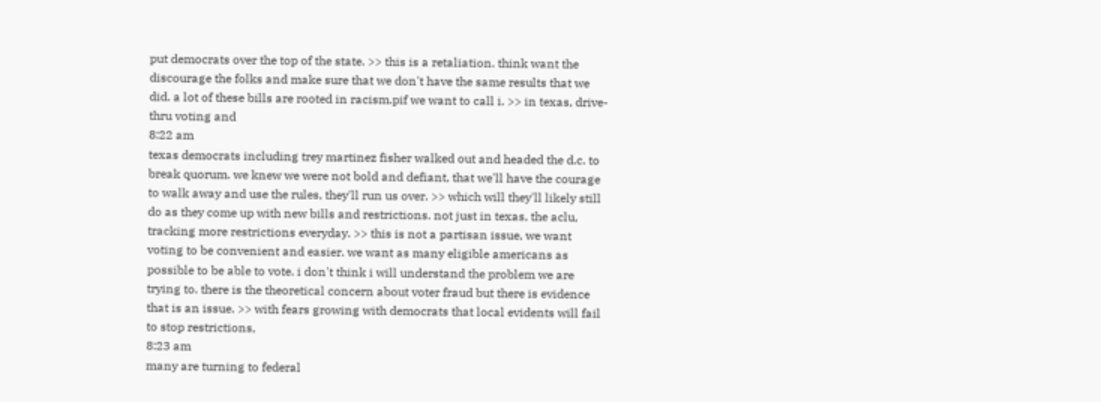put democrats over the top of the state. >> this is a retaliation. think want the discourage the folks and make sure that we don't have the same results that we did. a lot of these bills are rooted in racism.pif we want to call i. >> in texas, drive-thru voting and
8:22 am
texas democrats including trey martinez fisher walked out and headed the d.c. to break quorum. we knew we were not bold and defiant, that we'll have the courage to walk away and use the rules, they'll run us over. >> which will they'll likely still do as they come up with new bills and restrictions. not just in texas, the aclu, tracking more restrictions everyday. >> this is not a partisan issue, we want voting to be convenient and easier. we want as many eligible americans as possible to be able to vote. i don't think i will understand the problem we are trying to. there is the theoretical concern about voter fraud but there is evidence that is an issue. >> with fears growing with democrats that local evidents will fail to stop restrictions,
8:23 am
many are turning to federal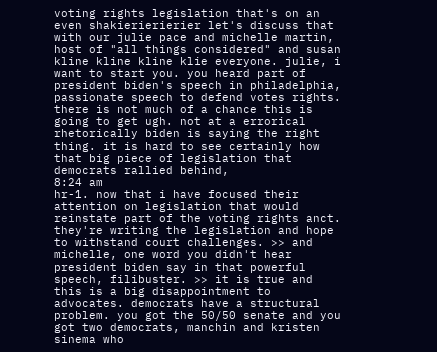voting rights legislation that's on an even shakierierierier let's discuss that with our julie pace and michelle martin, host of "all things considered" and susan kline kline kline klie everyone. julie, i want to start you. you heard part of president biden's speech in philadelphia, passionate speech to defend votes rights. there is not much of a chance this is going to get ugh. not at a errorical rhetorically biden is saying the right thing. it is hard to see certainly how that big piece of legislation that democrats rallied behind,
8:24 am
hr-1. now that i have focused their attention on legislation that would reinstate part of the voting rights anct. they're writing the legislation and hope to withstand court challenges. >> and michelle, one word you didn't hear president biden say in that powerful speech, filibuster. >> it is true and this is a big disappointment to advocates. democrats have a structural problem. you got the 50/50 senate and you got two democrats, manchin and kristen sinema who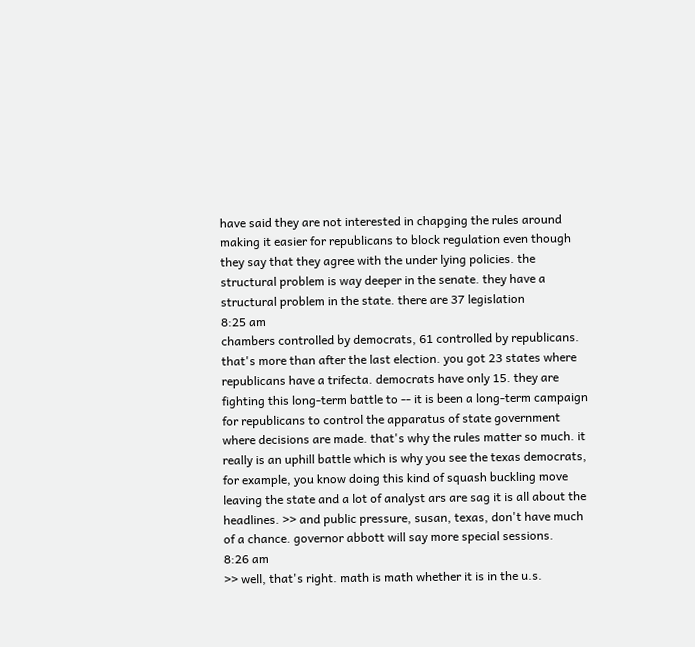have said they are not interested in chapging the rules around making it easier for republicans to block regulation even though they say that they agree with the under lying policies. the structural problem is way deeper in the senate. they have a structural problem in the state. there are 37 legislation
8:25 am
chambers controlled by democrats, 61 controlled by republicans. that's more than after the last election. you got 23 states where republicans have a trifecta. democrats have only 15. they are fighting this long-term battle to -- it is been a long-term campaign for republicans to control the apparatus of state government where decisions are made. that's why the rules matter so much. it really is an uphill battle which is why you see the texas democrats, for example, you know doing this kind of squash buckling move leaving the state and a lot of analyst ars are sag it is all about the headlines. >> and public pressure, susan, texas, don't have much of a chance. governor abbott will say more special sessions.
8:26 am
>> well, that's right. math is math whether it is in the u.s.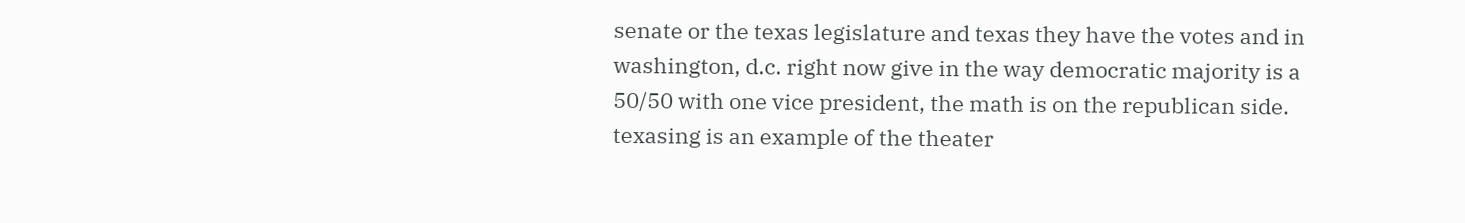senate or the texas legislature and texas they have the votes and in washington, d.c. right now give in the way democratic majority is a 50/50 with one vice president, the math is on the republican side. texasing is an example of the theater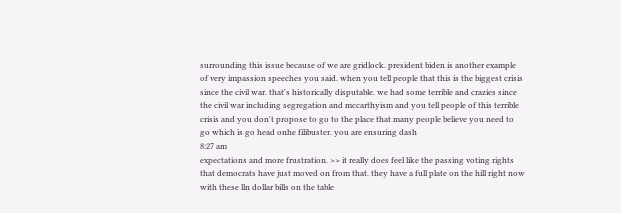surrounding this issue because of we are gridlock. president biden is another example of very impassion speeches you said. when you tell people that this is the biggest crisis since the civil war. that's historically disputable. we had some terrible and crazies since the civil war including segregation and mccarthyism and you tell people of this terrible crisis and you don't propose to go to the place that many people believe you need to go which is go head onhe filibuster. you are ensuring dash
8:27 am
expectations and more frustration. >> it really does feel like the passing voting rights that democrats have just moved on from that. they have a full plate on the hill right now with these lln dollar bills on the table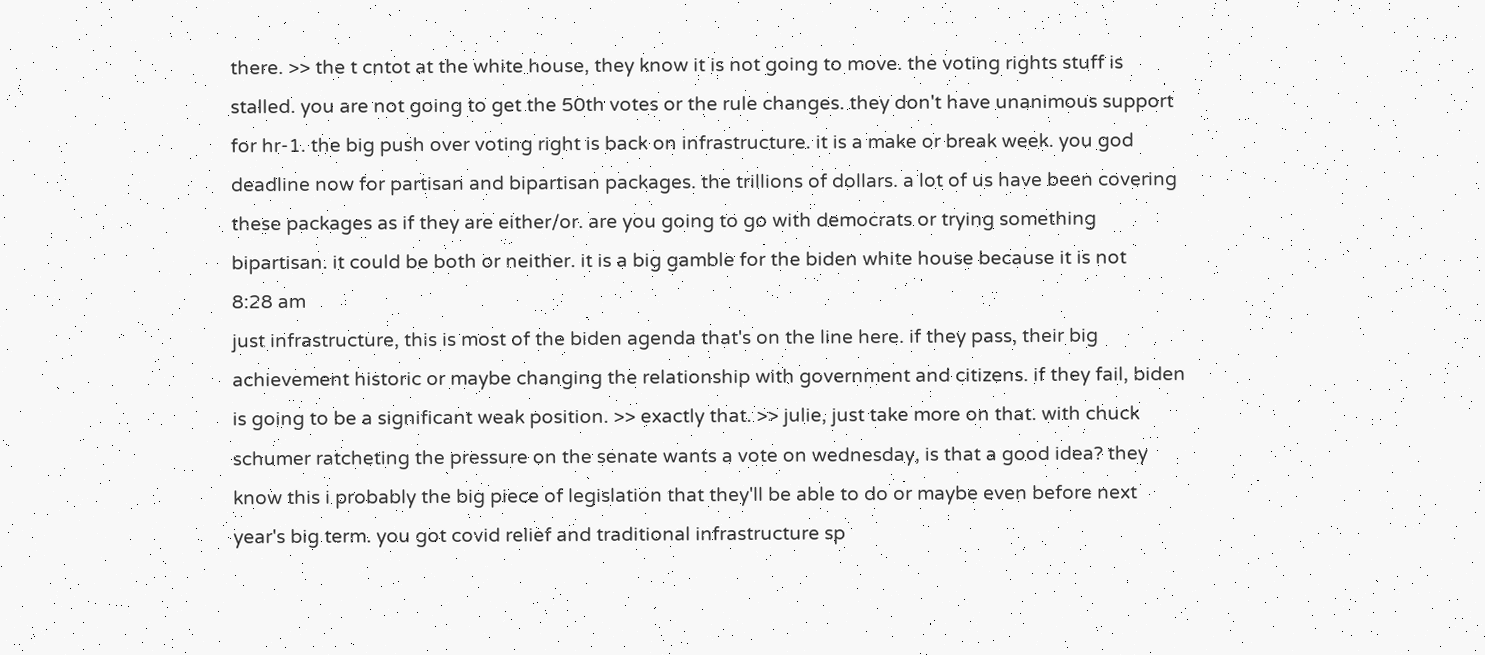there. >> the t cntot at the white house, they know it is not going to move. the voting rights stuff is stalled. you are not going to get the 50th votes or the rule changes. they don't have unanimous support for hr-1. the big push over voting right is back on infrastructure. it is a make or break week. you god deadline now for partisan and bipartisan packages. the trillions of dollars. a lot of us have been covering these packages as if they are either/or. are you going to go with democrats or trying something bipartisan. it could be both or neither. it is a big gamble for the biden white house because it is not
8:28 am
just infrastructure, this is most of the biden agenda that's on the line here. if they pass, their big achievement historic or maybe changing the relationship with government and citizens. if they fail, biden is going to be a significant weak position. >> exactly that. >> julie, just take more on that. with chuck schumer ratcheting the pressure on the senate wants a vote on wednesday, is that a good idea? they know this i probably the big piece of legislation that they'll be able to do or maybe even before next year's big term. you got covid relief and traditional infrastructure sp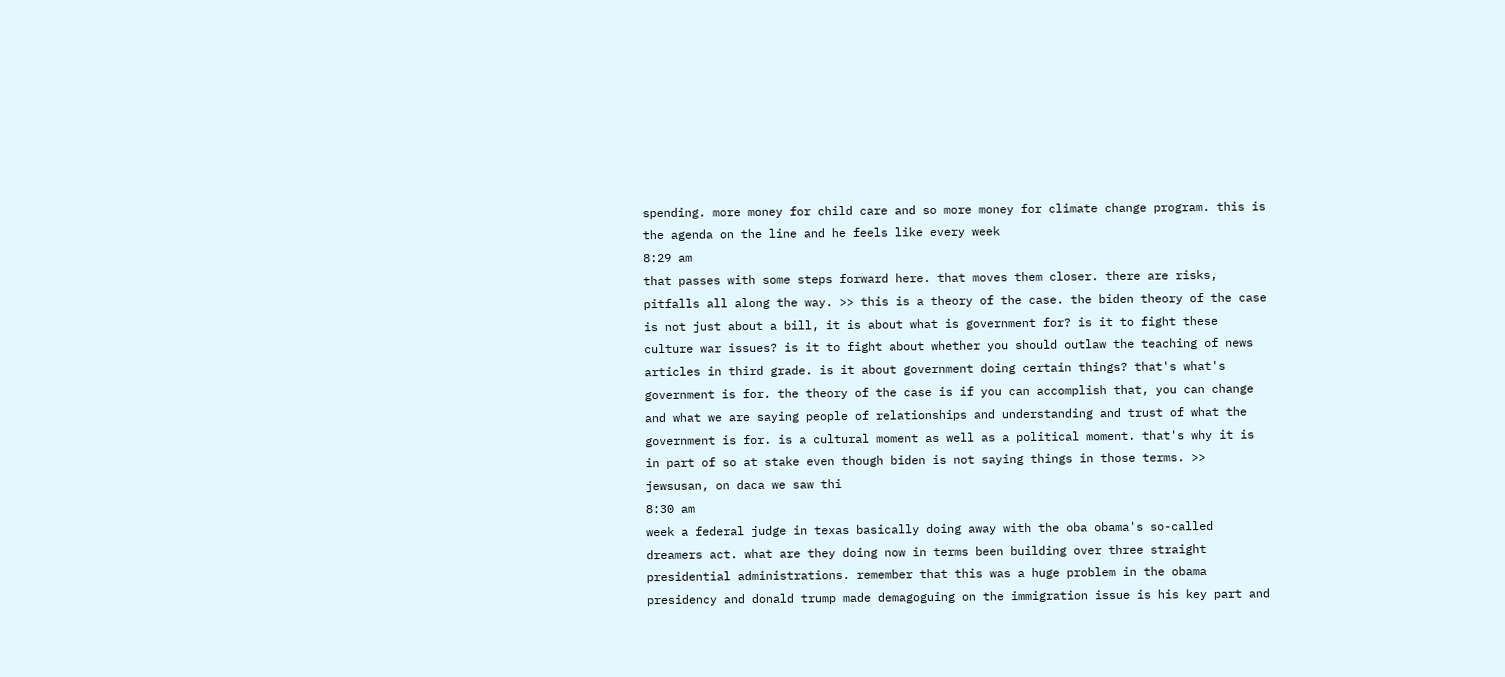spending. more money for child care and so more money for climate change program. this is the agenda on the line and he feels like every week
8:29 am
that passes with some steps forward here. that moves them closer. there are risks, pitfalls all along the way. >> this is a theory of the case. the biden theory of the case is not just about a bill, it is about what is government for? is it to fight these culture war issues? is it to fight about whether you should outlaw the teaching of news articles in third grade. is it about government doing certain things? that's what's government is for. the theory of the case is if you can accomplish that, you can change and what we are saying people of relationships and understanding and trust of what the government is for. is a cultural moment as well as a political moment. that's why it is in part of so at stake even though biden is not saying things in those terms. >> jewsusan, on daca we saw thi
8:30 am
week a federal judge in texas basically doing away with the oba obama's so-called dreamers act. what are they doing now in terms been building over three straight presidential administrations. remember that this was a huge problem in the obama presidency and donald trump made demagoguing on the immigration issue is his key part and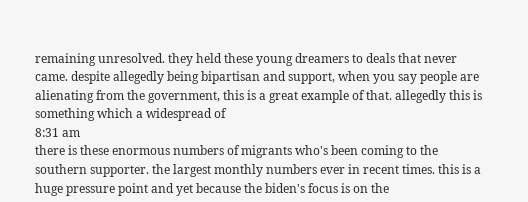remaining unresolved. they held these young dreamers to deals that never came. despite allegedly being bipartisan and support, when you say people are alienating from the government, this is a great example of that. allegedly this is something which a widespread of
8:31 am
there is these enormous numbers of migrants who's been coming to the southern supporter. the largest monthly numbers ever in recent times. this is a huge pressure point and yet because the biden's focus is on the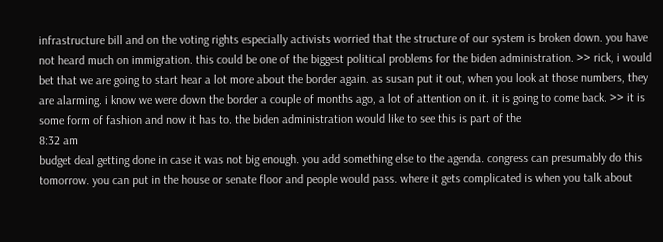infrastructure bill and on the voting rights especially activists worried that the structure of our system is broken down. you have not heard much on immigration. this could be one of the biggest political problems for the biden administration. >> rick, i would bet that we are going to start hear a lot more about the border again. as susan put it out, when you look at those numbers, they are alarming. i know we were down the border a couple of months ago, a lot of attention on it. it is going to come back. >> it is some form of fashion and now it has to. the biden administration would like to see this is part of the
8:32 am
budget deal getting done in case it was not big enough. you add something else to the agenda. congress can presumably do this tomorrow. you can put in the house or senate floor and people would pass. where it gets complicated is when you talk about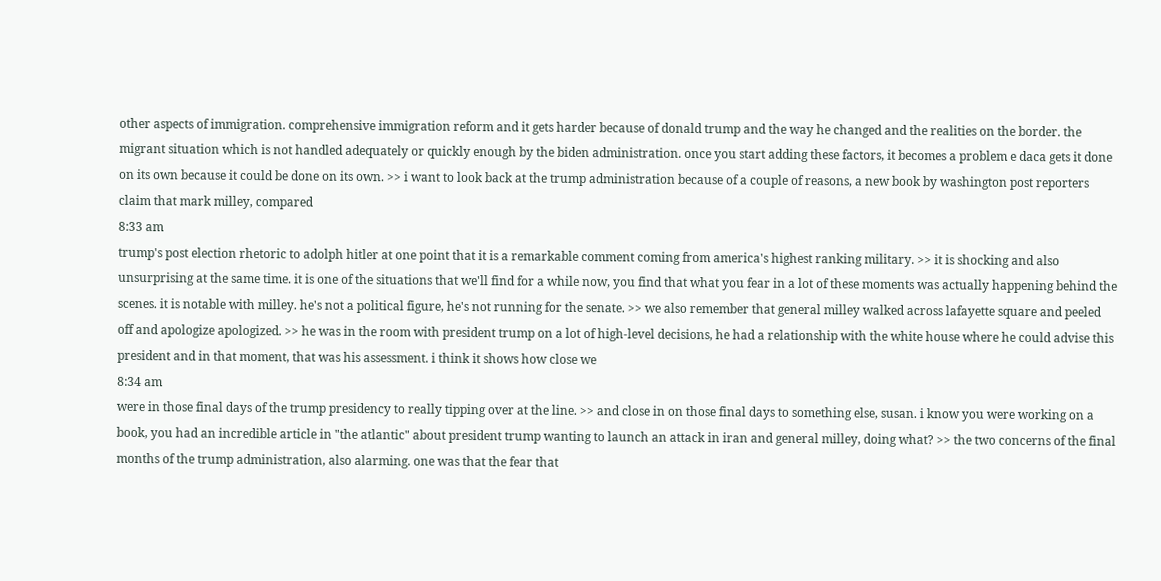other aspects of immigration. comprehensive immigration reform and it gets harder because of donald trump and the way he changed and the realities on the border. the migrant situation which is not handled adequately or quickly enough by the biden administration. once you start adding these factors, it becomes a problem e daca gets it done on its own because it could be done on its own. >> i want to look back at the trump administration because of a couple of reasons, a new book by washington post reporters claim that mark milley, compared
8:33 am
trump's post election rhetoric to adolph hitler at one point that it is a remarkable comment coming from america's highest ranking military. >> it is shocking and also unsurprising at the same time. it is one of the situations that we'll find for a while now, you find that what you fear in a lot of these moments was actually happening behind the scenes. it is notable with milley. he's not a political figure, he's not running for the senate. >> we also remember that general milley walked across lafayette square and peeled off and apologize apologized. >> he was in the room with president trump on a lot of high-level decisions, he had a relationship with the white house where he could advise this president and in that moment, that was his assessment. i think it shows how close we
8:34 am
were in those final days of the trump presidency to really tipping over at the line. >> and close in on those final days to something else, susan. i know you were working on a book, you had an incredible article in "the atlantic" about president trump wanting to launch an attack in iran and general milley, doing what? >> the two concerns of the final months of the trump administration, also alarming. one was that the fear that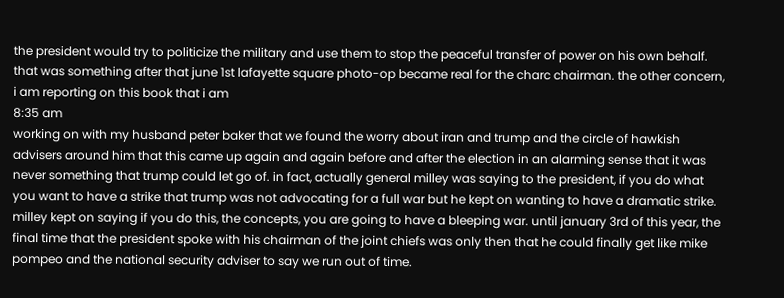the president would try to politicize the military and use them to stop the peaceful transfer of power on his own behalf. that was something after that june 1st lafayette square photo-op became real for the charc chairman. the other concern, i am reporting on this book that i am
8:35 am
working on with my husband peter baker that we found the worry about iran and trump and the circle of hawkish advisers around him that this came up again and again before and after the election in an alarming sense that it was never something that trump could let go of. in fact, actually general milley was saying to the president, if you do what you want to have a strike that trump was not advocating for a full war but he kept on wanting to have a dramatic strike. milley kept on saying if you do this, the concepts, you are going to have a bleeping war. until january 3rd of this year, the final time that the president spoke with his chairman of the joint chiefs was only then that he could finally get like mike pompeo and the national security adviser to say we run out of time.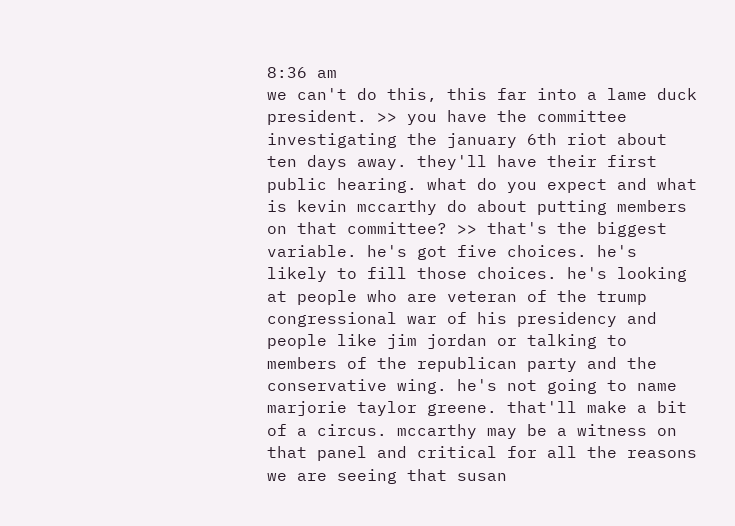8:36 am
we can't do this, this far into a lame duck president. >> you have the committee investigating the january 6th riot about ten days away. they'll have their first public hearing. what do you expect and what is kevin mccarthy do about putting members on that committee? >> that's the biggest variable. he's got five choices. he's likely to fill those choices. he's looking at people who are veteran of the trump congressional war of his presidency and people like jim jordan or talking to members of the republican party and the conservative wing. he's not going to name marjorie taylor greene. that'll make a bit of a circus. mccarthy may be a witness on that panel and critical for all the reasons we are seeing that susan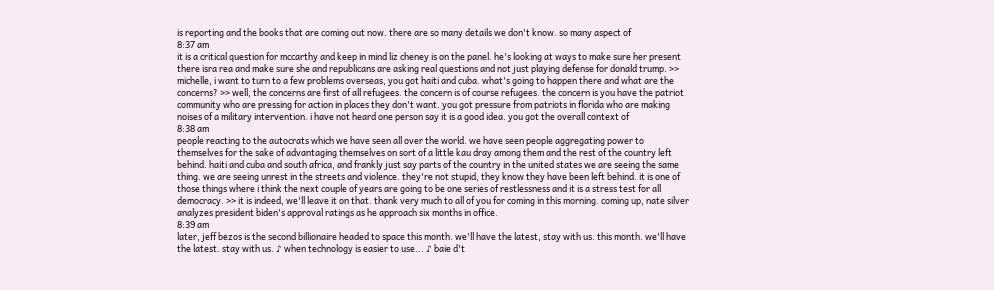is reporting and the books that are coming out now. there are so many details we don't know. so many aspect of
8:37 am
it is a critical question for mccarthy and keep in mind liz cheney is on the panel. he's looking at ways to make sure her present there isra rea and make sure she and republicans are asking real questions and not just playing defense for donald trump. >> michelle, i want to turn to a few problems overseas, you got haiti and cuba. what's going to happen there and what are the concerns? >> well, the concerns are first of all refugees. the concern is of course refugees. the concern is you have the patriot community who are pressing for action in places they don't want. you got pressure from patriots in florida who are making noises of a military intervention. i have not heard one person say it is a good idea. you got the overall context of
8:38 am
people reacting to the autocrats which we have seen all over the world. we have seen people aggregating power to themselves for the sake of advantaging themselves on sort of a little kau dray among them and the rest of the country left behind. haiti and cuba and south africa, and frankly just say parts of the country in the united states we are seeing the same thing. we are seeing unrest in the streets and violence. they're not stupid, they know they have been left behind. it is one of those things where i think the next couple of years are going to be one series of restlessness and it is a stress test for all democracy. >> it is indeed, we'll leave it on that. thank very much to all of you for coming in this morning. coming up, nate silver analyzes president biden's approval ratings as he approach six months in office.
8:39 am
later, jeff bezos is the second billionaire headed to space this month. we'll have the latest, stay with us. this month. we'll have the latest. stay with us. ♪ when technology is easier to use... ♪ baie d't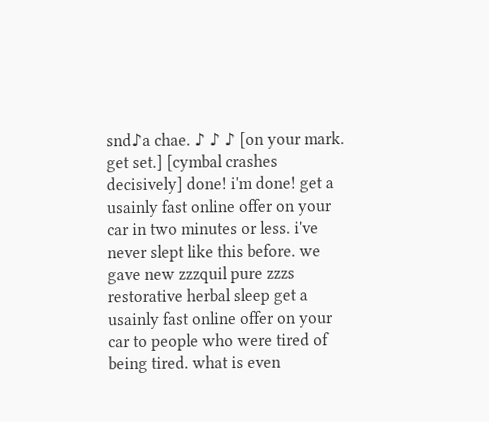snd♪a chae. ♪ ♪ ♪ [on your mark. get set.] [cymbal crashes decisively] done! i'm done! get a usainly fast online offer on your car in two minutes or less. i've never slept like this before. we gave new zzzquil pure zzzs restorative herbal sleep get a usainly fast online offer on your car to people who were tired of being tired. what is even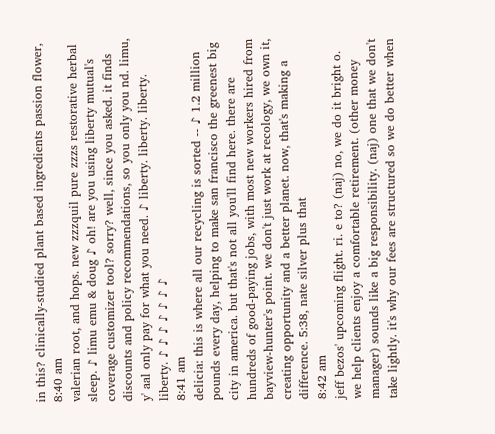in this? clinically-studied plant based ingredients passion flower,
8:40 am
valerian root, and hops. new zzzquil pure zzzs restorative herbal sleep. ♪ limu emu & doug ♪ oh! are you using liberty mutual's coverage customizer tool? sorry? well, since you asked. it finds discounts and policy recommendations, so you only you nd. limu, y' aal only pay for what you need. ♪ liberty. liberty. liberty. liberty. ♪ ♪ ♪ ♪ ♪ ♪ ♪
8:41 am
delicia: this is where all our recycling is sorted -- ♪ 1.2 million pounds every day, helping to make san francisco the greenest big city in america. but that's not all you'll find here. there are hundreds of good-paying jobs, with most new workers hired from bayview-hunter's point. we don't just work at recology, we own it, creating opportunity and a better planet. now, that's making a difference. 5:38, nate silver plus that
8:42 am
jeff bezos' upcoming flight. ri. e to? (naj) no, we do it bright o. we help clients enjoy a comfortable retirement. (other money manager) sounds like a big responsibility. (naj) one that we don't take lightly. it's why our fees are structured so we do better when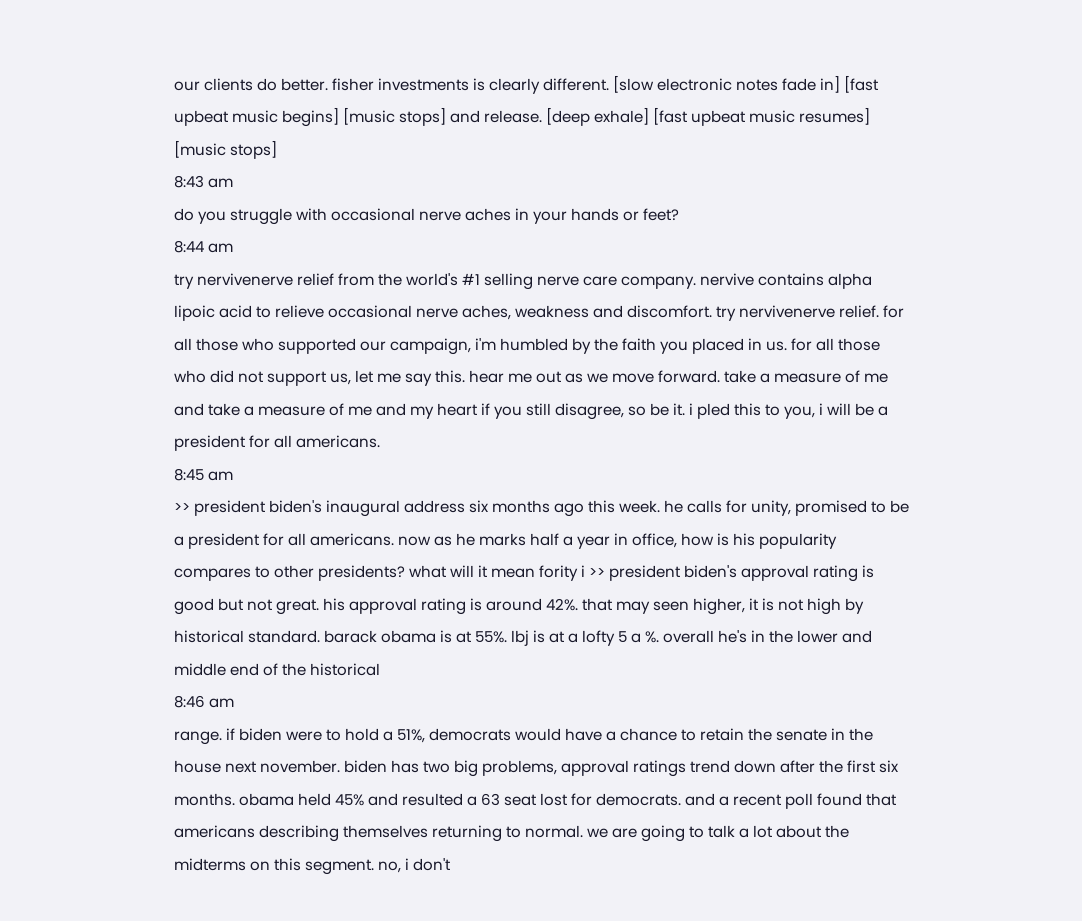our clients do better. fisher investments is clearly different. [slow electronic notes fade in] [fast upbeat music begins] [music stops] and release. [deep exhale] [fast upbeat music resumes] [music stops]
8:43 am
do you struggle with occasional nerve aches in your hands or feet?
8:44 am
try nervivenerve relief from the world's #1 selling nerve care company. nervive contains alpha lipoic acid to relieve occasional nerve aches, weakness and discomfort. try nervivenerve relief. for all those who supported our campaign, i'm humbled by the faith you placed in us. for all those who did not support us, let me say this. hear me out as we move forward. take a measure of me and take a measure of me and my heart if you still disagree, so be it. i pled this to you, i will be a president for all americans.
8:45 am
>> president biden's inaugural address six months ago this week. he calls for unity, promised to be a president for all americans. now as he marks half a year in office, how is his popularity compares to other presidents? what will it mean fority i >> president biden's approval rating is good but not great. his approval rating is around 42%. that may seen higher, it is not high by historical standard. barack obama is at 55%. lbj is at a lofty 5 a %. overall he's in the lower and middle end of the historical
8:46 am
range. if biden were to hold a 51%, democrats would have a chance to retain the senate in the house next november. biden has two big problems, approval ratings trend down after the first six months. obama held 45% and resulted a 63 seat lost for democrats. and a recent poll found that americans describing themselves returning to normal. we are going to talk a lot about the midterms on this segment. no, i don't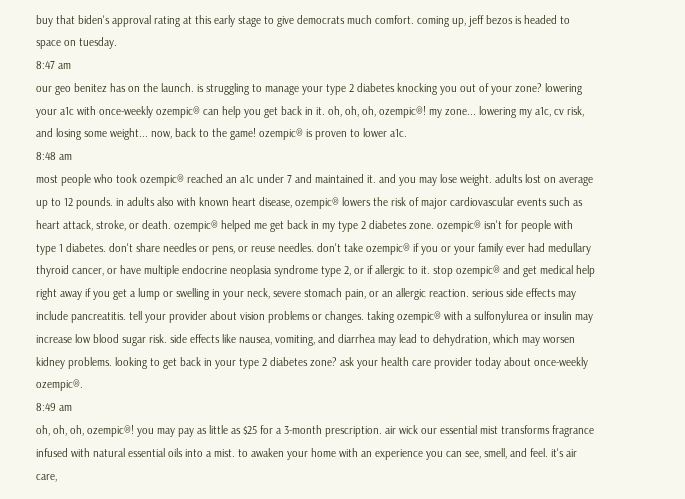buy that biden's approval rating at this early stage to give democrats much comfort. coming up, jeff bezos is headed to space on tuesday.
8:47 am
our geo benitez has on the launch. is struggling to manage your type 2 diabetes knocking you out of your zone? lowering your a1c with once-weekly ozempic® can help you get back in it. oh, oh, oh, ozempic®! my zone... lowering my a1c, cv risk, and losing some weight... now, back to the game! ozempic® is proven to lower a1c.
8:48 am
most people who took ozempic® reached an a1c under 7 and maintained it. and you may lose weight. adults lost on average up to 12 pounds. in adults also with known heart disease, ozempic® lowers the risk of major cardiovascular events such as heart attack, stroke, or death. ozempic® helped me get back in my type 2 diabetes zone. ozempic® isn't for people with type 1 diabetes. don't share needles or pens, or reuse needles. don't take ozempic® if you or your family ever had medullary thyroid cancer, or have multiple endocrine neoplasia syndrome type 2, or if allergic to it. stop ozempic® and get medical help right away if you get a lump or swelling in your neck, severe stomach pain, or an allergic reaction. serious side effects may include pancreatitis. tell your provider about vision problems or changes. taking ozempic® with a sulfonylurea or insulin may increase low blood sugar risk. side effects like nausea, vomiting, and diarrhea may lead to dehydration, which may worsen kidney problems. looking to get back in your type 2 diabetes zone? ask your health care provider today about once-weekly ozempic®.
8:49 am
oh, oh, oh, ozempic®! you may pay as little as $25 for a 3-month prescription. air wick our essential mist transforms fragrance infused with natural essential oils into a mist. to awaken your home with an experience you can see, smell, and feel. it's air care,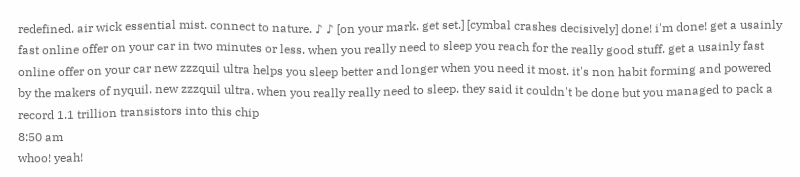redefined. air wick essential mist. connect to nature. ♪ ♪ [on your mark. get set.] [cymbal crashes decisively] done! i'm done! get a usainly fast online offer on your car in two minutes or less. when you really need to sleep you reach for the really good stuff. get a usainly fast online offer on your car new zzzquil ultra helps you sleep better and longer when you need it most. it's non habit forming and powered by the makers of nyquil. new zzzquil ultra. when you really really need to sleep. they said it couldn't be done but you managed to pack a record 1.1 trillion transistors into this chip
8:50 am
whoo! yeah!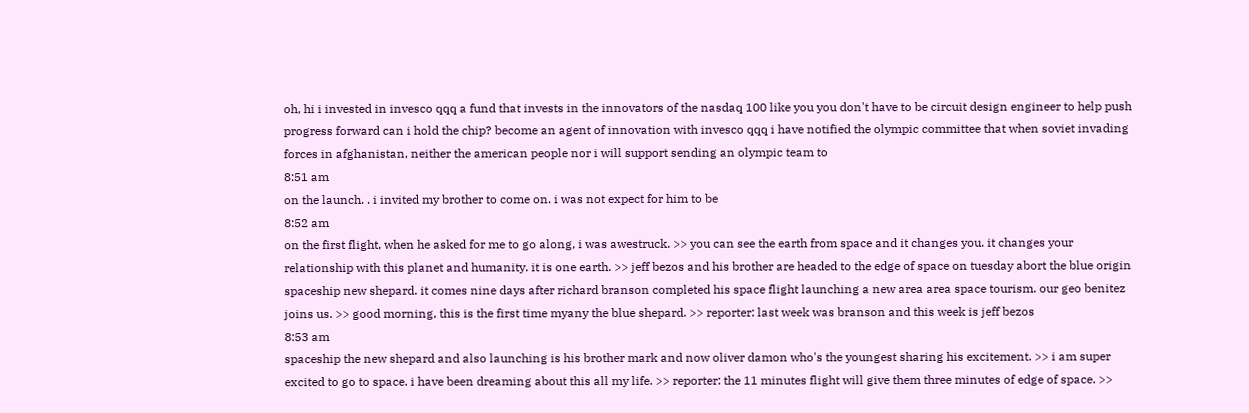oh, hi i invested in invesco qqq a fund that invests in the innovators of the nasdaq 100 like you you don't have to be circuit design engineer to help push progress forward can i hold the chip? become an agent of innovation with invesco qqq i have notified the olympic committee that when soviet invading forces in afghanistan, neither the american people nor i will support sending an olympic team to
8:51 am
on the launch. . i invited my brother to come on. i was not expect for him to be
8:52 am
on the first flight, when he asked for me to go along, i was awestruck. >> you can see the earth from space and it changes you. it changes your relationship with this planet and humanity. it is one earth. >> jeff bezos and his brother are headed to the edge of space on tuesday abort the blue origin spaceship new shepard. it comes nine days after richard branson completed his space flight launching a new area area space tourism. our geo benitez joins us. >> good morning, this is the first time myany the blue shepard. >> reporter: last week was branson and this week is jeff bezos
8:53 am
spaceship the new shepard and also launching is his brother mark and now oliver damon who's the youngest sharing his excitement. >> i am super excited to go to space. i have been dreaming about this all my life. >> reporter: the 11 minutes flight will give them three minutes of edge of space. >>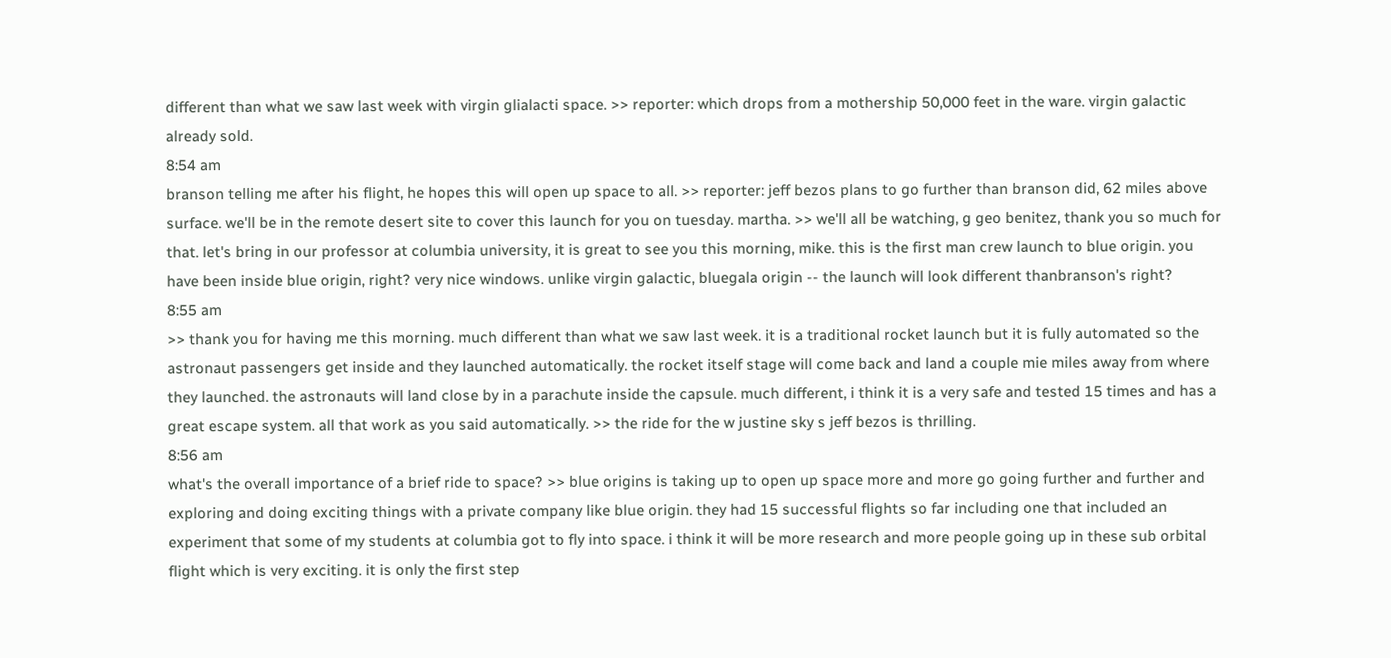different than what we saw last week with virgin glialacti space. >> reporter: which drops from a mothership 50,000 feet in the ware. virgin galactic already sold.
8:54 am
branson telling me after his flight, he hopes this will open up space to all. >> reporter: jeff bezos plans to go further than branson did, 62 miles above surface. we'll be in the remote desert site to cover this launch for you on tuesday. martha. >> we'll all be watching, g geo benitez, thank you so much for that. let's bring in our professor at columbia university, it is great to see you this morning, mike. this is the first man crew launch to blue origin. you have been inside blue origin, right? very nice windows. unlike virgin galactic, bluegala origin -- the launch will look different thanbranson's right?
8:55 am
>> thank you for having me this morning. much different than what we saw last week. it is a traditional rocket launch but it is fully automated so the astronaut passengers get inside and they launched automatically. the rocket itself stage will come back and land a couple mie miles away from where they launched. the astronauts will land close by in a parachute inside the capsule. much different, i think it is a very safe and tested 15 times and has a great escape system. all that work as you said automatically. >> the ride for the w justine sky s jeff bezos is thrilling.
8:56 am
what's the overall importance of a brief ride to space? >> blue origins is taking up to open up space more and more go going further and further and exploring and doing exciting things with a private company like blue origin. they had 15 successful flights so far including one that included an experiment that some of my students at columbia got to fly into space. i think it will be more research and more people going up in these sub orbital flight which is very exciting. it is only the first step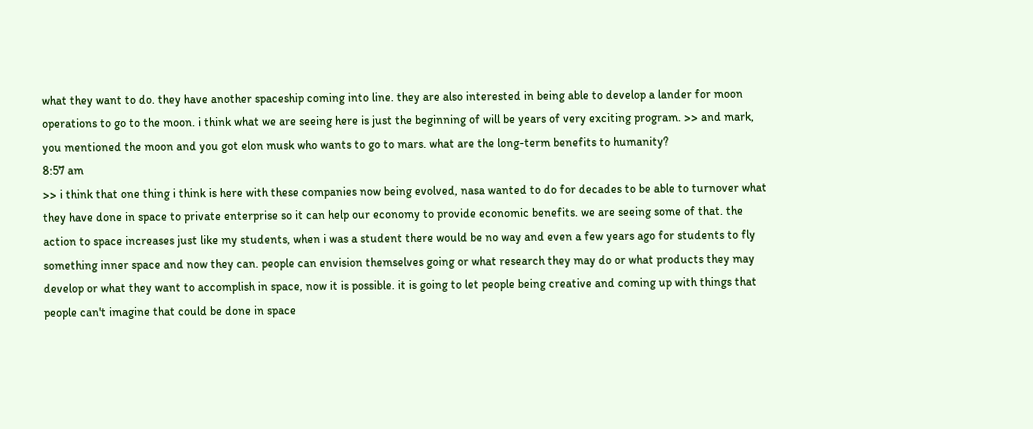what they want to do. they have another spaceship coming into line. they are also interested in being able to develop a lander for moon operations to go to the moon. i think what we are seeing here is just the beginning of will be years of very exciting program. >> and mark, you mentioned the moon and you got elon musk who wants to go to mars. what are the long-term benefits to humanity?
8:57 am
>> i think that one thing i think is here with these companies now being evolved, nasa wanted to do for decades to be able to turnover what they have done in space to private enterprise so it can help our economy to provide economic benefits. we are seeing some of that. the action to space increases just like my students, when i was a student there would be no way and even a few years ago for students to fly something inner space and now they can. people can envision themselves going or what research they may do or what products they may develop or what they want to accomplish in space, now it is possible. it is going to let people being creative and coming up with things that people can't imagine that could be done in space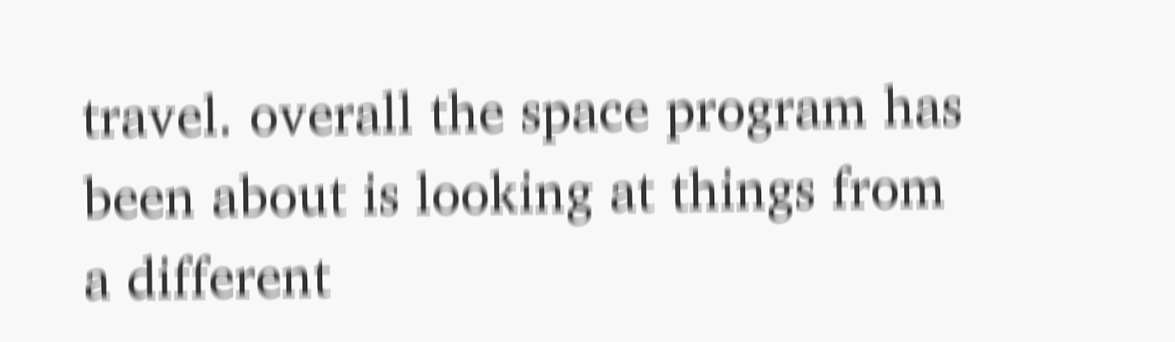travel. overall the space program has been about is looking at things from a different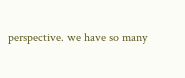perspective. we have so many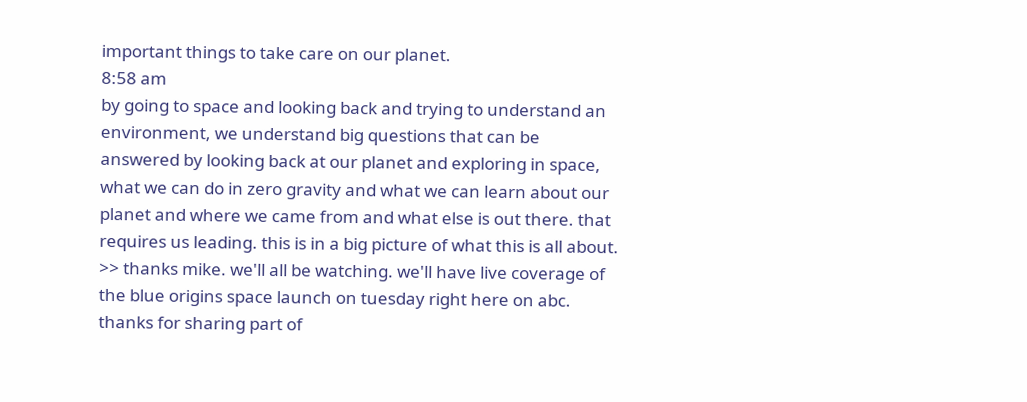important things to take care on our planet.
8:58 am
by going to space and looking back and trying to understand an environment, we understand big questions that can be answered by looking back at our planet and exploring in space, what we can do in zero gravity and what we can learn about our planet and where we came from and what else is out there. that requires us leading. this is in a big picture of what this is all about. >> thanks mike. we'll all be watching. we'll have live coverage of the blue origins space launch on tuesday right here on abc. thanks for sharing part of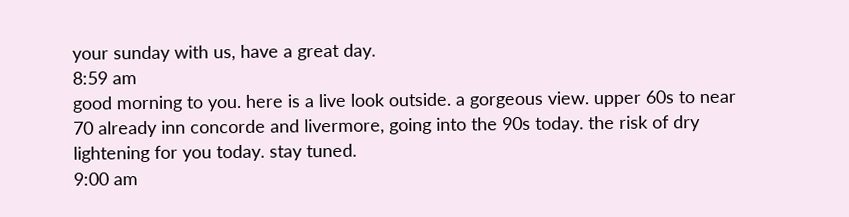your sunday with us, have a great day.
8:59 am
good morning to you. here is a live look outside. a gorgeous view. upper 60s to near 70 already inn concorde and livermore, going into the 90s today. the risk of dry lightening for you today. stay tuned.
9:00 am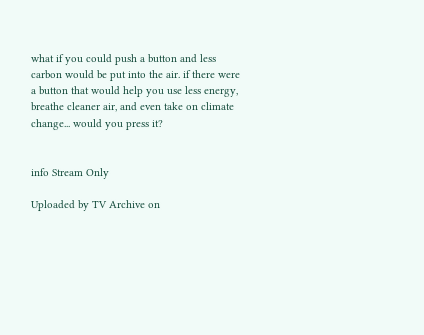what if you could push a button and less carbon would be put into the air. if there were a button that would help you use less energy, breathe cleaner air, and even take on climate change... would you press it?


info Stream Only

Uploaded by TV Archive on